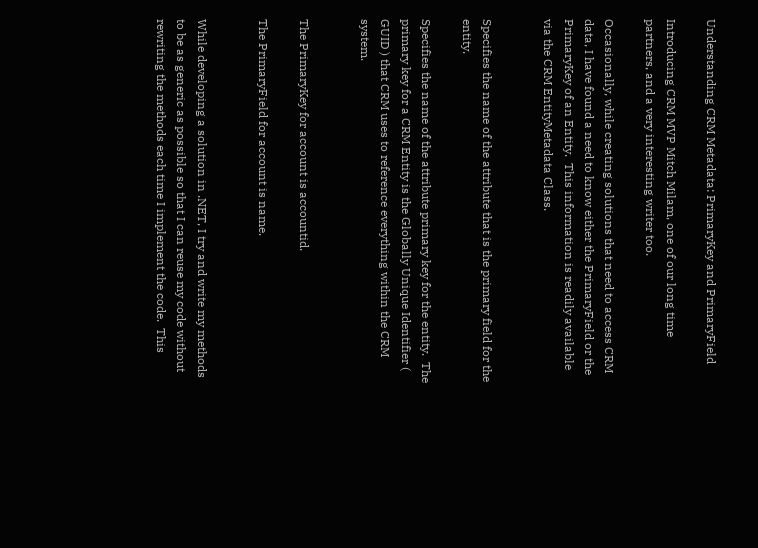Understanding CRM Metadata: PrimaryKey and PrimaryField

Introducing CRM MVP Mitch Milam, one of our long time partners, and a very interesting writer too.

Occasionally, while creating solutions that need to access CRM data, I have found a need to know either the PrimaryField or the PrimaryKey of an Entity.  This information is readily available via the CRM EntityMetadata Class.


Specifies the name of the attribute that is the primary field for the entity.

Specifies the name of the attribute primary key for the entity.  The primary key for a CRM Entity is the Globally Unique Identifier ( GUID ) that CRM uses to reference everything within the CRM system.


The PrimaryKey for account is accountid.

The PrimaryField for account is name.


While developing a solution in .NET, I try and write my methods to be as generic as possible so that I can reuse my code without rewriting the methods each time I implement the code.  This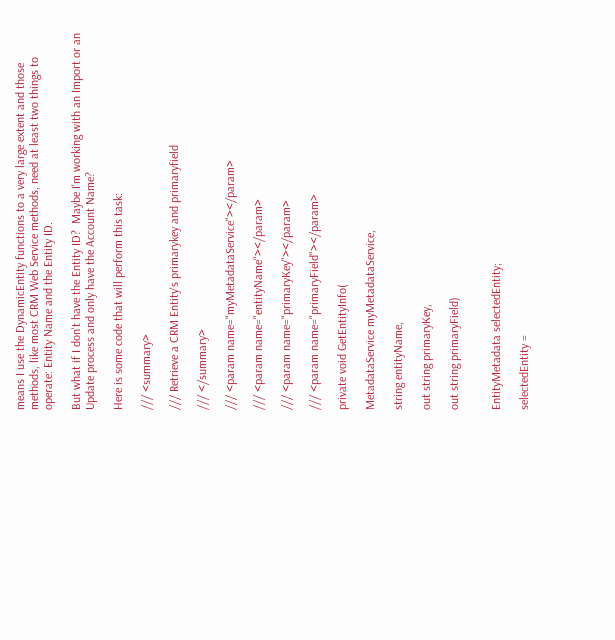means I use the DynamicEntity functions to a very large extent and those methods, like most CRM Web Service methods, need at least two things to operate: Entity Name and the Entity ID.

But what if I don't have the Entity ID?  Maybe I'm working with an Import or an Update process and only have the Account Name?

Here is some code that will perform this task:

/// <summary>

/// Retrieve a CRM Entity's primarykey and primaryfield

/// </summary>

/// <param name="myMetadataService"></param>

/// <param name="entityName"></param>

/// <param name="primaryKey"></param>

/// <param name="primaryField"></param>

private void GetEntityInfo(

MetadataService myMetadataService,

string entityName,

out string primaryKey,

out string primaryField)


EntityMetadata selectedEntity;

selectedEntity =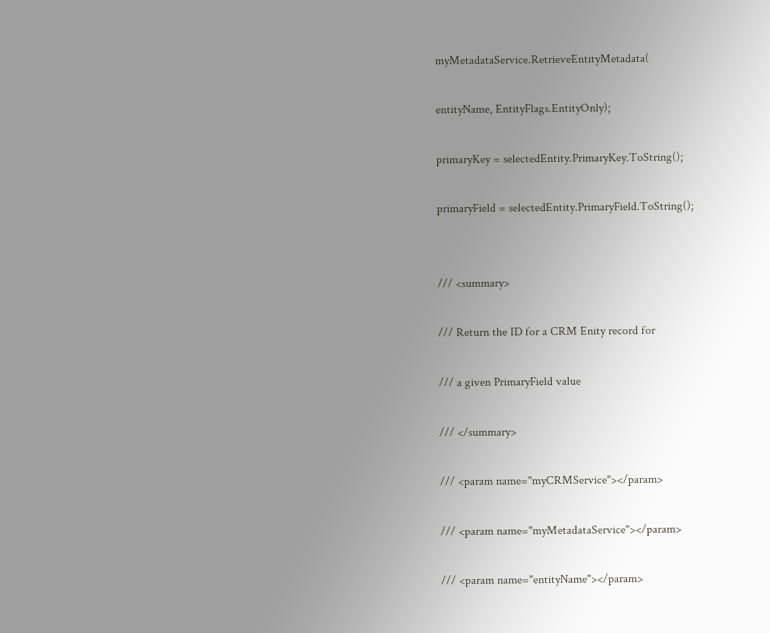myMetadataService.RetrieveEntityMetadata(

entityName, EntityFlags.EntityOnly);

primaryKey = selectedEntity.PrimaryKey.ToString();

primaryField = selectedEntity.PrimaryField.ToString();


/// <summary>

/// Return the ID for a CRM Enity record for

/// a given PrimaryField value

/// </summary>

/// <param name="myCRMService"></param>

/// <param name="myMetadataService"></param>

/// <param name="entityName"></param>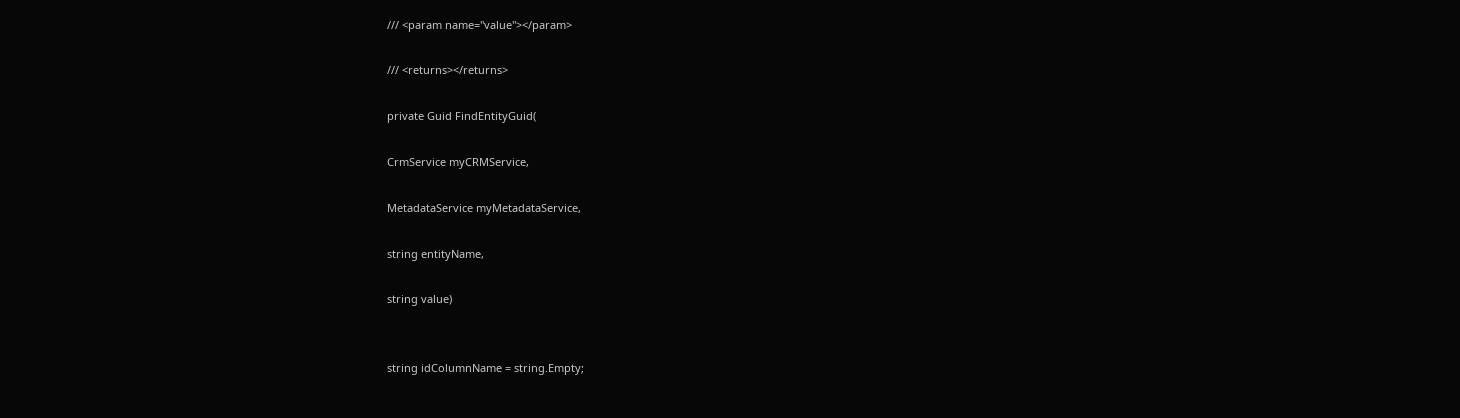/// <param name="value"></param>

/// <returns></returns>

private Guid FindEntityGuid(

CrmService myCRMService,

MetadataService myMetadataService,

string entityName,

string value)


string idColumnName = string.Empty;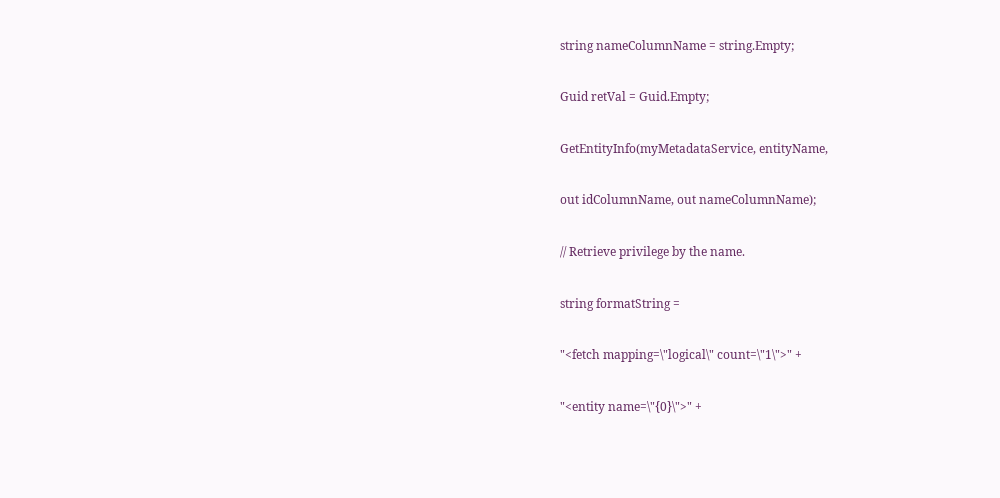string nameColumnName = string.Empty;

Guid retVal = Guid.Empty;

GetEntityInfo(myMetadataService, entityName,

out idColumnName, out nameColumnName);

// Retrieve privilege by the name.

string formatString =

"<fetch mapping=\"logical\" count=\"1\">" +

"<entity name=\"{0}\">" +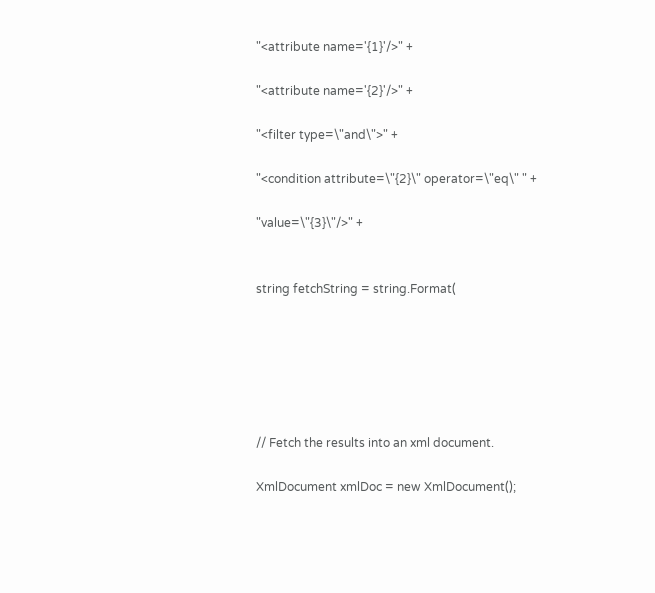"<attribute name='{1}'/>" +

"<attribute name='{2}'/>" +

"<filter type=\"and\">" +

"<condition attribute=\"{2}\" operator=\"eq\" " +

"value=\"{3}\"/>" +


string fetchString = string.Format(






// Fetch the results into an xml document.

XmlDocument xmlDoc = new XmlDocument();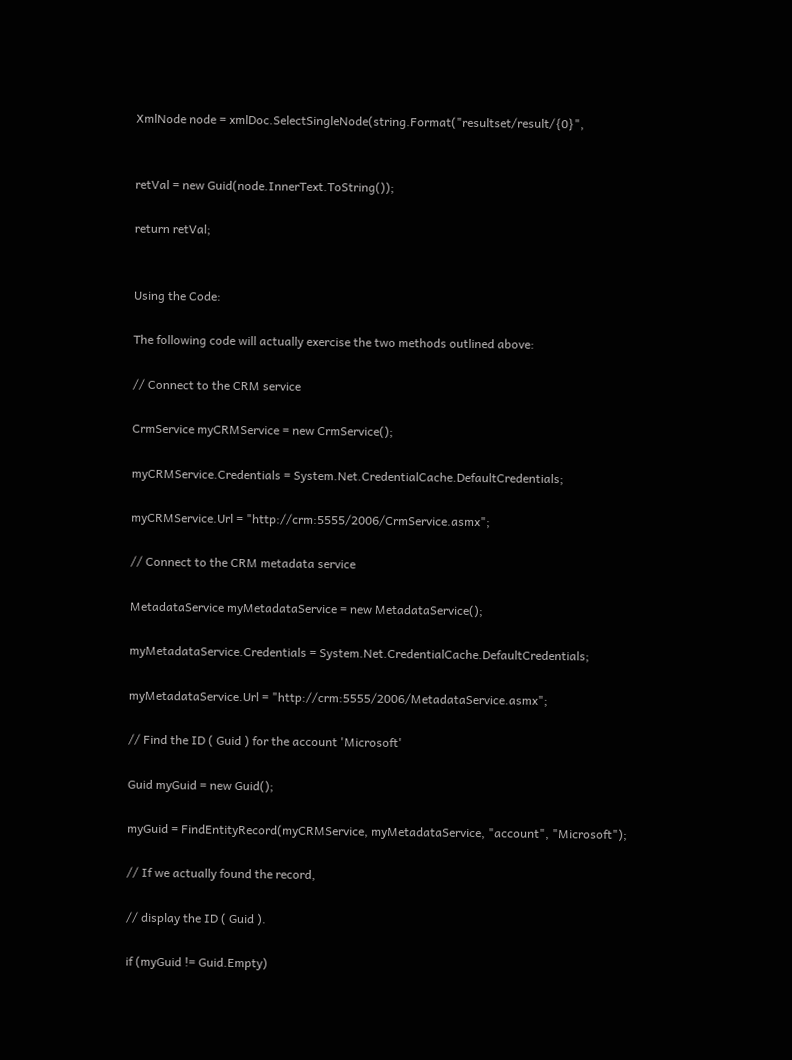XmlNode node = xmlDoc.SelectSingleNode(string.Format("resultset/result/{0}",


retVal = new Guid(node.InnerText.ToString());

return retVal;


Using the Code:

The following code will actually exercise the two methods outlined above:

// Connect to the CRM service

CrmService myCRMService = new CrmService();

myCRMService.Credentials = System.Net.CredentialCache.DefaultCredentials;

myCRMService.Url = "http://crm:5555/2006/CrmService.asmx";

// Connect to the CRM metadata service

MetadataService myMetadataService = new MetadataService();

myMetadataService.Credentials = System.Net.CredentialCache.DefaultCredentials;

myMetadataService.Url = "http://crm:5555/2006/MetadataService.asmx";

// Find the ID ( Guid ) for the account 'Microsoft'

Guid myGuid = new Guid();

myGuid = FindEntityRecord(myCRMService, myMetadataService, "account", "Microsoft");

// If we actually found the record,

// display the ID ( Guid ).

if (myGuid != Guid.Empty)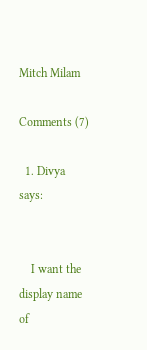Mitch Milam

Comments (7)

  1. Divya says:


    I want the display name of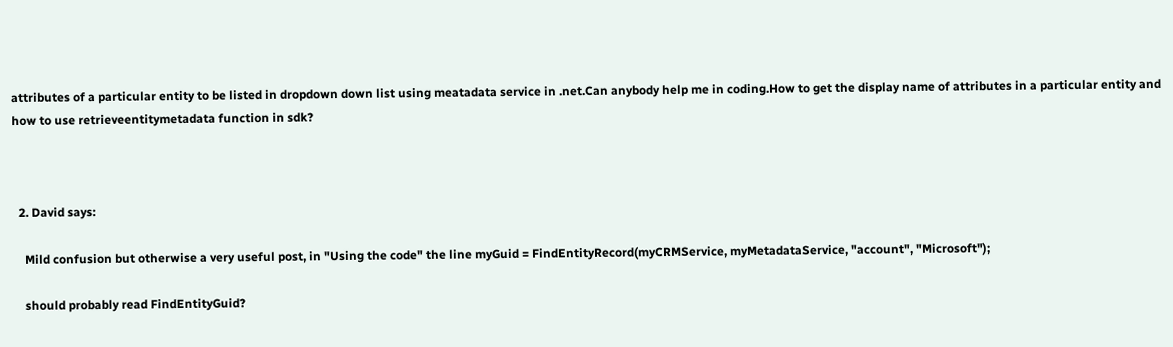attributes of a particular entity to be listed in dropdown down list using meatadata service in .net.Can anybody help me in coding.How to get the display name of attributes in a particular entity and how to use retrieveentitymetadata function in sdk?



  2. David says:

    Mild confusion but otherwise a very useful post, in "Using the code" the line myGuid = FindEntityRecord(myCRMService, myMetadataService, "account", "Microsoft");

    should probably read FindEntityGuid?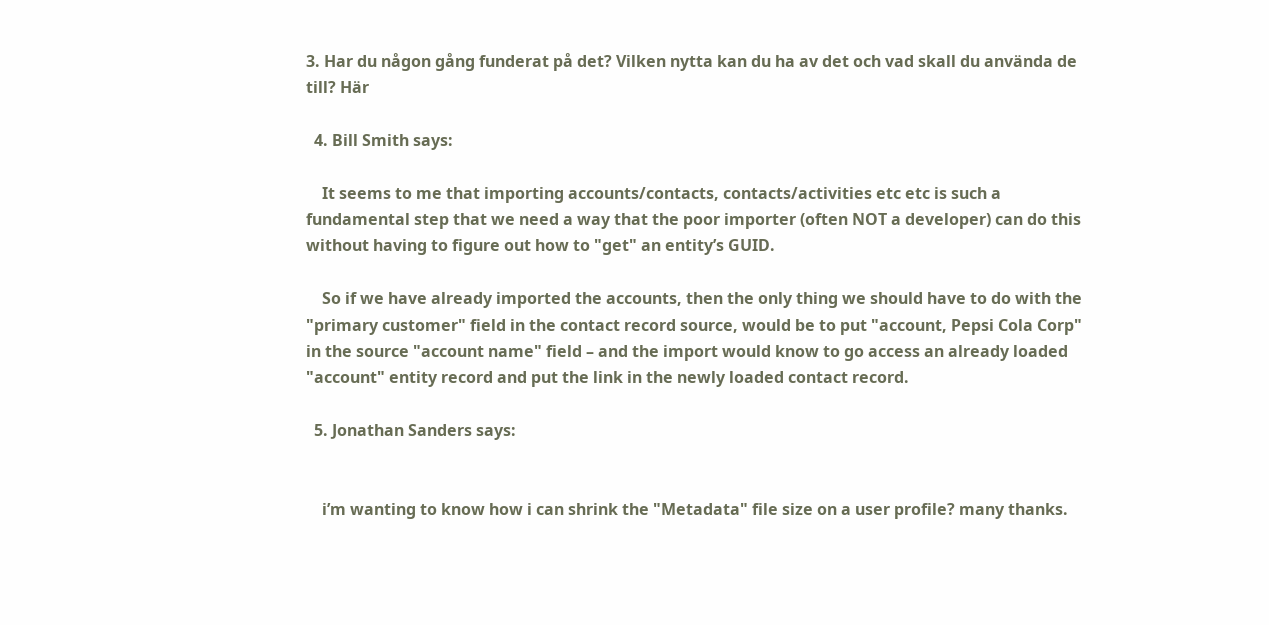3. Har du någon gång funderat på det? Vilken nytta kan du ha av det och vad skall du använda de till? Här

  4. Bill Smith says:

    It seems to me that importing accounts/contacts, contacts/activities etc etc is such a fundamental step that we need a way that the poor importer (often NOT a developer) can do this without having to figure out how to "get" an entity’s GUID.

    So if we have already imported the accounts, then the only thing we should have to do with the "primary customer" field in the contact record source, would be to put "account, Pepsi Cola Corp" in the source "account name" field – and the import would know to go access an already loaded "account" entity record and put the link in the newly loaded contact record.

  5. Jonathan Sanders says:


    i’m wanting to know how i can shrink the "Metadata" file size on a user profile? many thanks.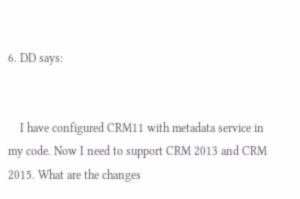6. DD says:


    I have configured CRM11 with metadata service in my code. Now I need to support CRM 2013 and CRM 2015. What are the changes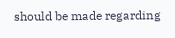should be made regarding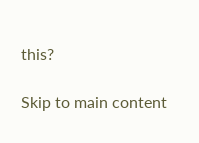this?

Skip to main content